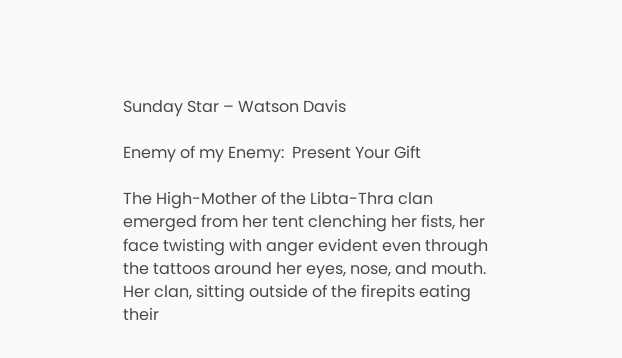Sunday Star – Watson Davis

Enemy of my Enemy:  Present Your Gift

The High-Mother of the Libta-Thra clan emerged from her tent clenching her fists, her face twisting with anger evident even through the tattoos around her eyes, nose, and mouth.  Her clan, sitting outside of the firepits eating their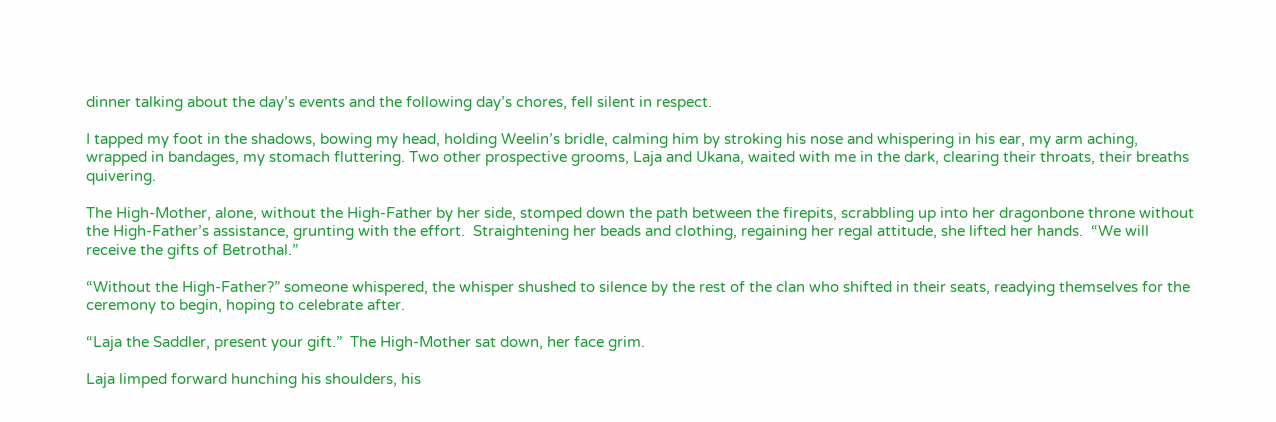dinner talking about the day’s events and the following day’s chores, fell silent in respect.

I tapped my foot in the shadows, bowing my head, holding Weelin’s bridle, calming him by stroking his nose and whispering in his ear, my arm aching, wrapped in bandages, my stomach fluttering. Two other prospective grooms, Laja and Ukana, waited with me in the dark, clearing their throats, their breaths quivering.

The High-Mother, alone, without the High-Father by her side, stomped down the path between the firepits, scrabbling up into her dragonbone throne without the High-Father’s assistance, grunting with the effort.  Straightening her beads and clothing, regaining her regal attitude, she lifted her hands.  “We will receive the gifts of Betrothal.”

“Without the High-Father?” someone whispered, the whisper shushed to silence by the rest of the clan who shifted in their seats, readying themselves for the ceremony to begin, hoping to celebrate after.

“Laja the Saddler, present your gift.”  The High-Mother sat down, her face grim.

Laja limped forward hunching his shoulders, his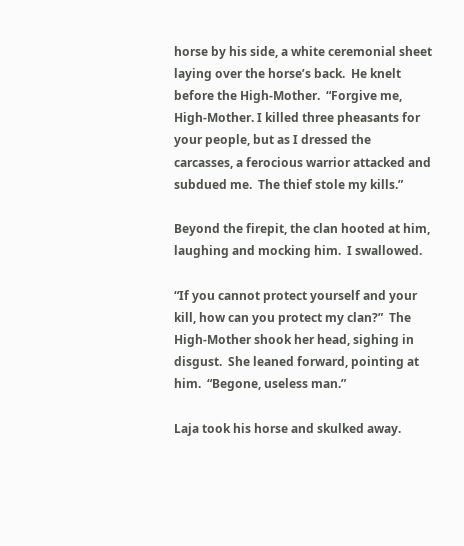horse by his side, a white ceremonial sheet laying over the horse’s back.  He knelt before the High-Mother.  “Forgive me, High-Mother. I killed three pheasants for your people, but as I dressed the carcasses, a ferocious warrior attacked and subdued me.  The thief stole my kills.”

Beyond the firepit, the clan hooted at him, laughing and mocking him.  I swallowed.

“If you cannot protect yourself and your kill, how can you protect my clan?”  The High-Mother shook her head, sighing in disgust.  She leaned forward, pointing at him.  “Begone, useless man.”

Laja took his horse and skulked away.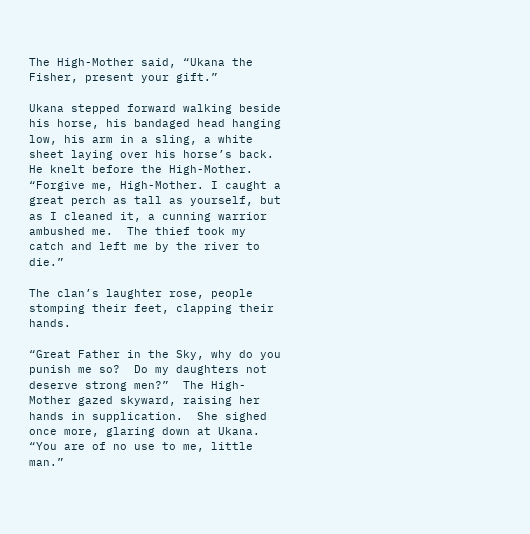The High-Mother said, “Ukana the Fisher, present your gift.”

Ukana stepped forward walking beside his horse, his bandaged head hanging low, his arm in a sling, a white sheet laying over his horse’s back.  He knelt before the High-Mother.  “Forgive me, High-Mother. I caught a great perch as tall as yourself, but as I cleaned it, a cunning warrior ambushed me.  The thief took my catch and left me by the river to die.”

The clan’s laughter rose, people stomping their feet, clapping their hands.

“Great Father in the Sky, why do you punish me so?  Do my daughters not deserve strong men?”  The High-Mother gazed skyward, raising her hands in supplication.  She sighed once more, glaring down at Ukana.  “You are of no use to me, little man.”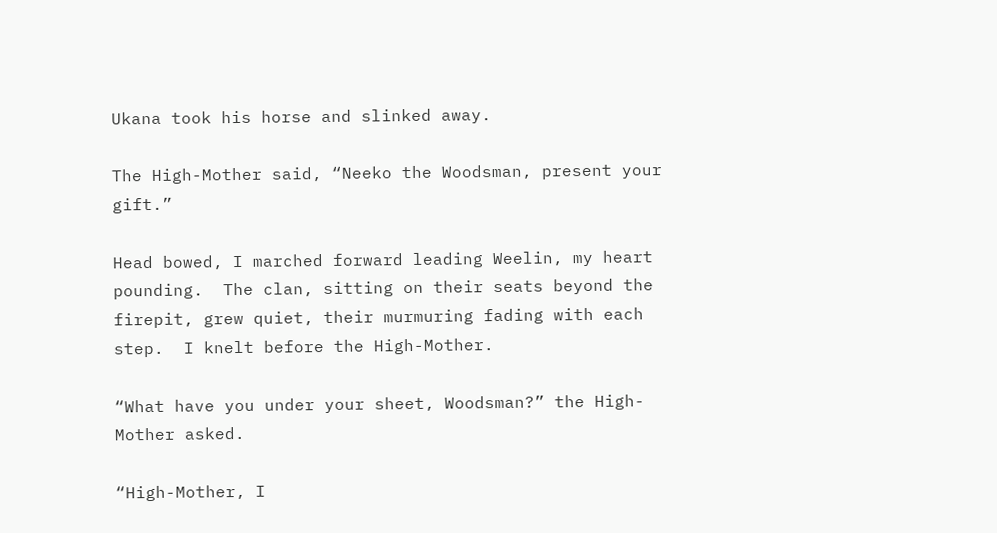Ukana took his horse and slinked away.

The High-Mother said, “Neeko the Woodsman, present your gift.”

Head bowed, I marched forward leading Weelin, my heart pounding.  The clan, sitting on their seats beyond the firepit, grew quiet, their murmuring fading with each step.  I knelt before the High-Mother.

“What have you under your sheet, Woodsman?” the High-Mother asked.

“High-Mother, I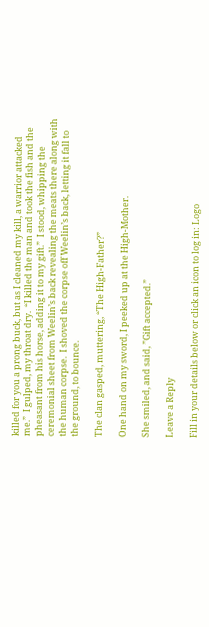killed for you a prong buck, but as I cleaned my kill, a warrior attacked me.”  I gulped, my throat dry.  “I killed the man and took the fish and the pheasant from his horse, adding it to my gift.”  I stood, whipping the ceremonial sheet from Weelin’s back revealing the meats there along with the human corpse.  I shoved the corpse off Weelin’s back, letting it fall to the ground, to bounce.

The clan gasped, muttering, “The High-Father?”

One hand on my sword, I peeked up at the High-Mother.

She smiled, and said, ”Gift accepted.”

Leave a Reply

Fill in your details below or click an icon to log in: Logo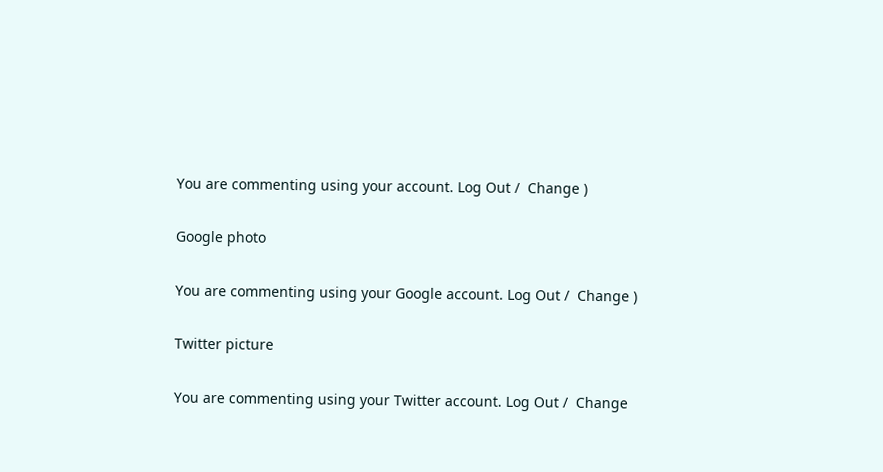You are commenting using your account. Log Out /  Change )

Google photo

You are commenting using your Google account. Log Out /  Change )

Twitter picture

You are commenting using your Twitter account. Log Out /  Change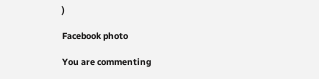)

Facebook photo

You are commenting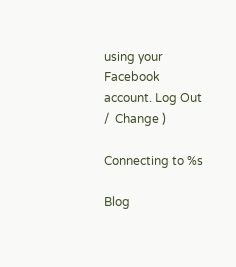using your Facebook account. Log Out /  Change )

Connecting to %s

Blog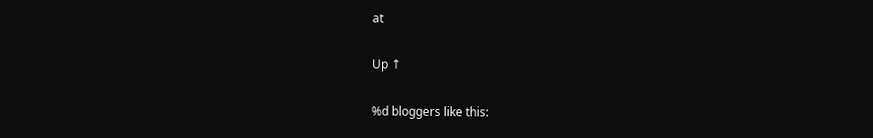at

Up ↑

%d bloggers like this: